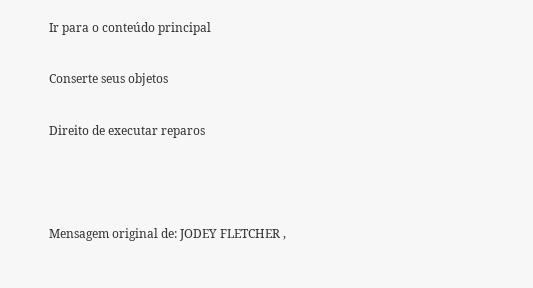Ir para o conteúdo principal

Conserte seus objetos

Direito de executar reparos



Mensagem original de: JODEY FLETCHER ,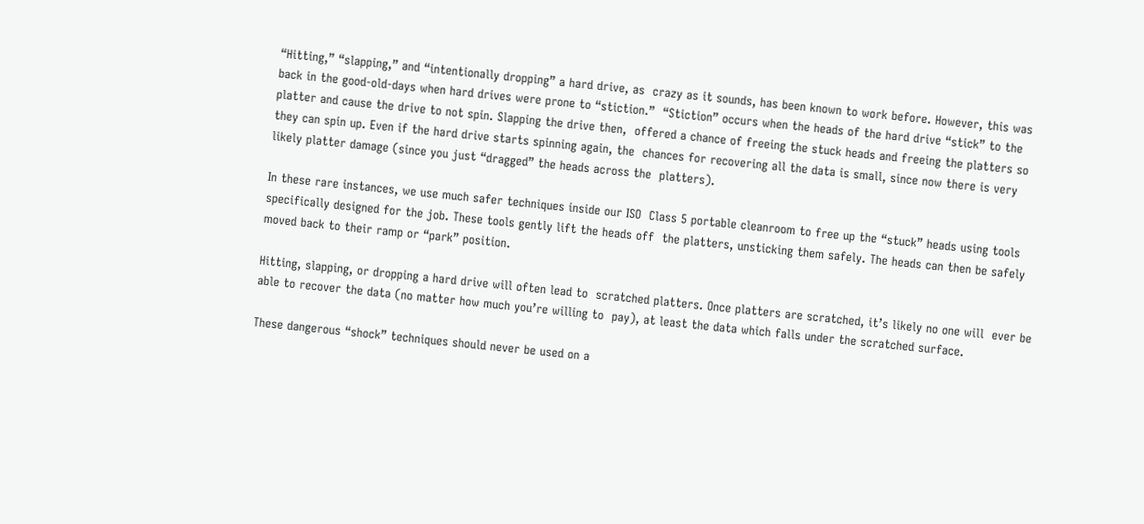“Hitting,” “slapping,” and “intentionally dropping” a hard drive, as  crazy as it sounds, has been known to work before. However, this was  back in the good-old-days when hard drives were prone to “stiction.”  “Stiction” occurs when the heads of the hard drive “stick” to the  platter and cause the drive to not spin. Slapping the drive then,  offered a chance of freeing the stuck heads and freeing the platters so  they can spin up. Even if the hard drive starts spinning again, the  chances for recovering all the data is small, since now there is very  likely platter damage (since you just “dragged” the heads across the  platters).

In these rare instances, we use much safer techniques inside our ISO  Class 5 portable cleanroom to free up the “stuck” heads using tools  specifically designed for the job. These tools gently lift the heads off  the platters, unsticking them safely. The heads can then be safely  moved back to their ramp or “park” position.

Hitting, slapping, or dropping a hard drive will often lead to  scratched platters. Once platters are scratched, it’s likely no one will  ever be able to recover the data (no matter how much you’re willing to  pay), at least the data which falls under the scratched surface.

These dangerous “shock” techniques should never be used on a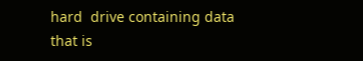hard  drive containing data that is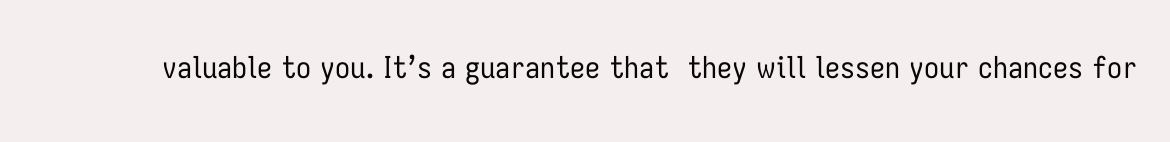valuable to you. It’s a guarantee that  they will lessen your chances for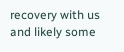recovery with us and likely some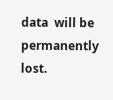data  will be permanently lost.